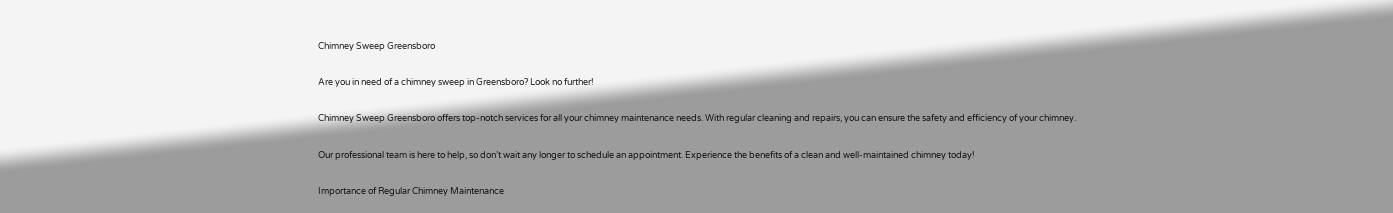Chimney Sweep Greensboro

Are you in need of a chimney sweep in Greensboro? Look no further!

Chimney Sweep Greensboro offers top-notch services for all your chimney maintenance needs. With regular cleaning and repairs, you can ensure the safety and efficiency of your chimney.

Our professional team is here to help, so don’t wait any longer to schedule an appointment. Experience the benefits of a clean and well-maintained chimney today!

Importance of Regular Chimney Maintenance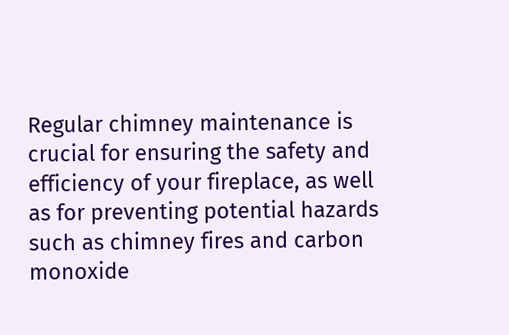Regular chimney maintenance is crucial for ensuring the safety and efficiency of your fireplace, as well as for preventing potential hazards such as chimney fires and carbon monoxide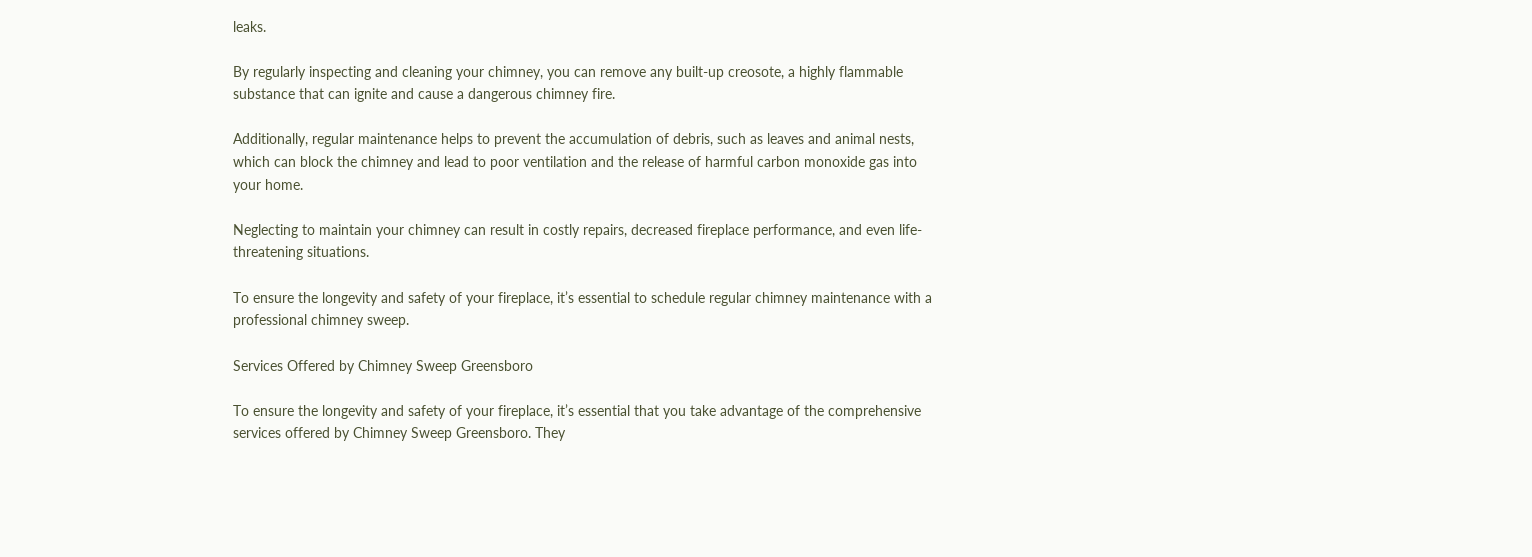leaks.

By regularly inspecting and cleaning your chimney, you can remove any built-up creosote, a highly flammable substance that can ignite and cause a dangerous chimney fire.

Additionally, regular maintenance helps to prevent the accumulation of debris, such as leaves and animal nests, which can block the chimney and lead to poor ventilation and the release of harmful carbon monoxide gas into your home.

Neglecting to maintain your chimney can result in costly repairs, decreased fireplace performance, and even life-threatening situations.

To ensure the longevity and safety of your fireplace, it’s essential to schedule regular chimney maintenance with a professional chimney sweep.

Services Offered by Chimney Sweep Greensboro

To ensure the longevity and safety of your fireplace, it’s essential that you take advantage of the comprehensive services offered by Chimney Sweep Greensboro. They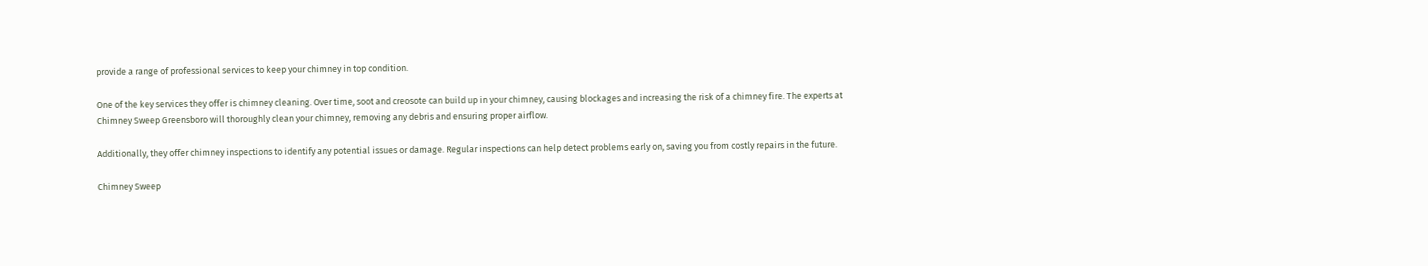provide a range of professional services to keep your chimney in top condition.

One of the key services they offer is chimney cleaning. Over time, soot and creosote can build up in your chimney, causing blockages and increasing the risk of a chimney fire. The experts at Chimney Sweep Greensboro will thoroughly clean your chimney, removing any debris and ensuring proper airflow.

Additionally, they offer chimney inspections to identify any potential issues or damage. Regular inspections can help detect problems early on, saving you from costly repairs in the future.

Chimney Sweep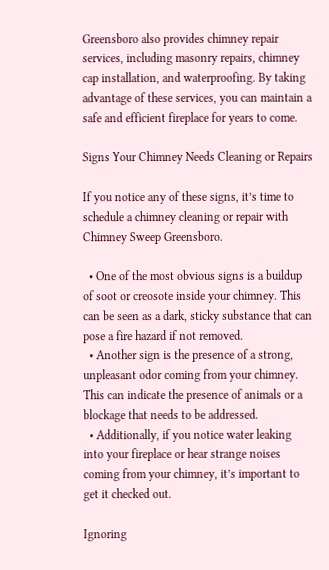Greensboro also provides chimney repair services, including masonry repairs, chimney cap installation, and waterproofing. By taking advantage of these services, you can maintain a safe and efficient fireplace for years to come.

Signs Your Chimney Needs Cleaning or Repairs

If you notice any of these signs, it’s time to schedule a chimney cleaning or repair with Chimney Sweep Greensboro.

  • One of the most obvious signs is a buildup of soot or creosote inside your chimney. This can be seen as a dark, sticky substance that can pose a fire hazard if not removed.
  • Another sign is the presence of a strong, unpleasant odor coming from your chimney. This can indicate the presence of animals or a blockage that needs to be addressed.
  • Additionally, if you notice water leaking into your fireplace or hear strange noises coming from your chimney, it’s important to get it checked out.

Ignoring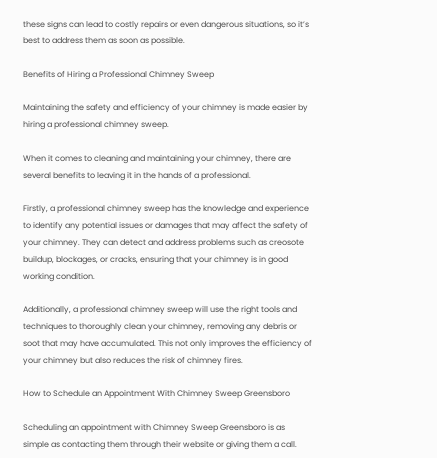these signs can lead to costly repairs or even dangerous situations, so it’s best to address them as soon as possible.

Benefits of Hiring a Professional Chimney Sweep

Maintaining the safety and efficiency of your chimney is made easier by hiring a professional chimney sweep.

When it comes to cleaning and maintaining your chimney, there are several benefits to leaving it in the hands of a professional.

Firstly, a professional chimney sweep has the knowledge and experience to identify any potential issues or damages that may affect the safety of your chimney. They can detect and address problems such as creosote buildup, blockages, or cracks, ensuring that your chimney is in good working condition.

Additionally, a professional chimney sweep will use the right tools and techniques to thoroughly clean your chimney, removing any debris or soot that may have accumulated. This not only improves the efficiency of your chimney but also reduces the risk of chimney fires.

How to Schedule an Appointment With Chimney Sweep Greensboro

Scheduling an appointment with Chimney Sweep Greensboro is as simple as contacting them through their website or giving them a call.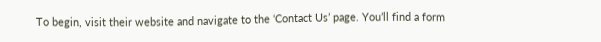To begin, visit their website and navigate to the ‘Contact Us’ page. You’ll find a form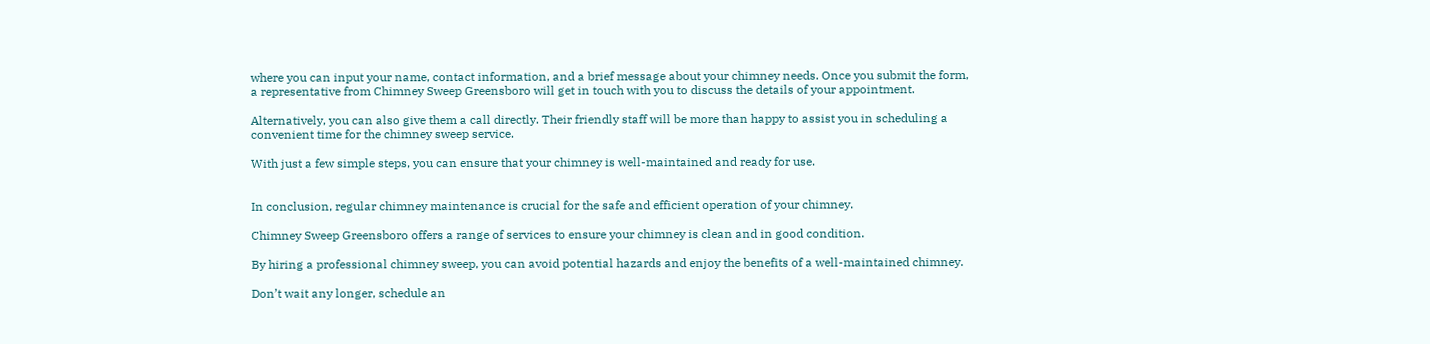where you can input your name, contact information, and a brief message about your chimney needs. Once you submit the form, a representative from Chimney Sweep Greensboro will get in touch with you to discuss the details of your appointment.

Alternatively, you can also give them a call directly. Their friendly staff will be more than happy to assist you in scheduling a convenient time for the chimney sweep service.

With just a few simple steps, you can ensure that your chimney is well-maintained and ready for use.


In conclusion, regular chimney maintenance is crucial for the safe and efficient operation of your chimney.

Chimney Sweep Greensboro offers a range of services to ensure your chimney is clean and in good condition.

By hiring a professional chimney sweep, you can avoid potential hazards and enjoy the benefits of a well-maintained chimney.

Don’t wait any longer, schedule an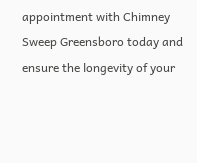appointment with Chimney Sweep Greensboro today and ensure the longevity of your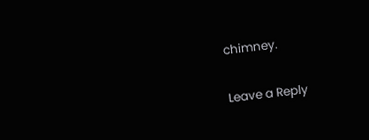chimney.


Leave a Reply